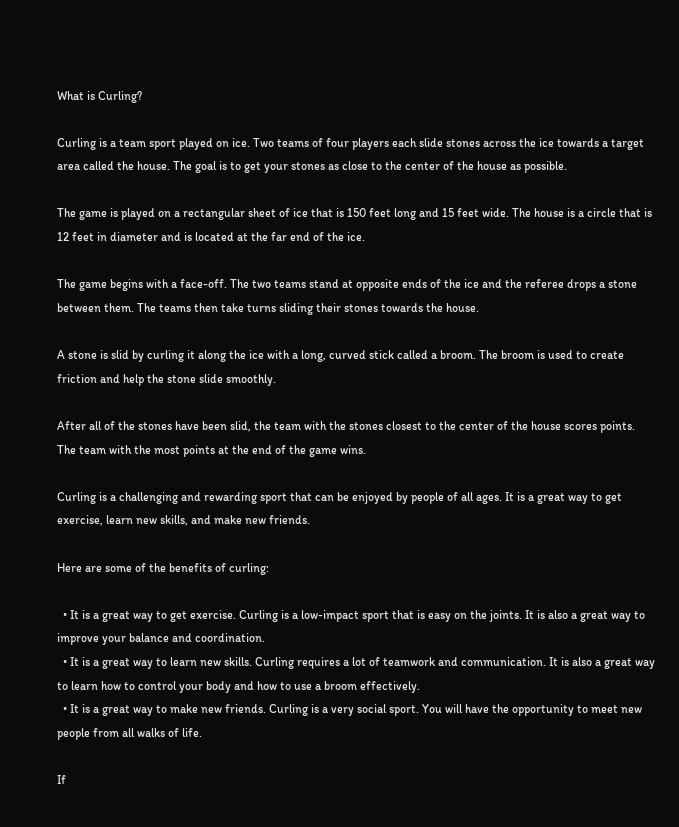What is Curling?

Curling is a team sport played on ice. Two teams of four players each slide stones across the ice towards a target area called the house. The goal is to get your stones as close to the center of the house as possible.

The game is played on a rectangular sheet of ice that is 150 feet long and 15 feet wide. The house is a circle that is 12 feet in diameter and is located at the far end of the ice.

The game begins with a face-off. The two teams stand at opposite ends of the ice and the referee drops a stone between them. The teams then take turns sliding their stones towards the house.

A stone is slid by curling it along the ice with a long, curved stick called a broom. The broom is used to create friction and help the stone slide smoothly.

After all of the stones have been slid, the team with the stones closest to the center of the house scores points. The team with the most points at the end of the game wins.

Curling is a challenging and rewarding sport that can be enjoyed by people of all ages. It is a great way to get exercise, learn new skills, and make new friends.

Here are some of the benefits of curling:

  • It is a great way to get exercise. Curling is a low-impact sport that is easy on the joints. It is also a great way to improve your balance and coordination.
  • It is a great way to learn new skills. Curling requires a lot of teamwork and communication. It is also a great way to learn how to control your body and how to use a broom effectively.
  • It is a great way to make new friends. Curling is a very social sport. You will have the opportunity to meet new people from all walks of life.

If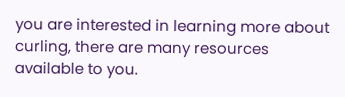you are interested in learning more about curling, there are many resources available to you.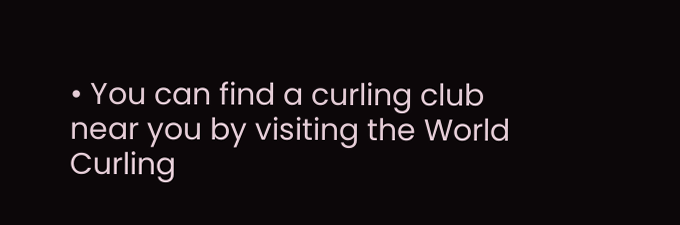• You can find a curling club near you by visiting the World Curling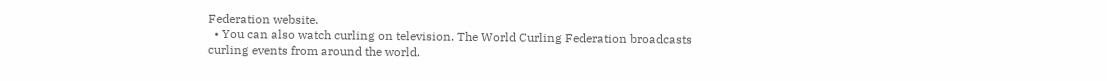Federation website.
  • You can also watch curling on television. The World Curling Federation broadcasts curling events from around the world.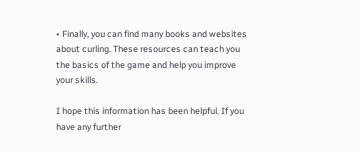• Finally, you can find many books and websites about curling. These resources can teach you the basics of the game and help you improve your skills.

I hope this information has been helpful. If you have any further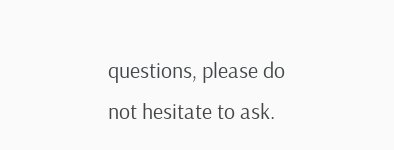questions, please do not hesitate to ask.